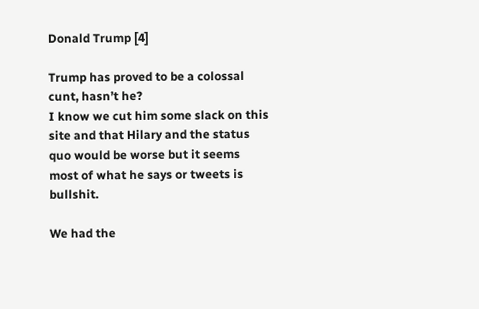Donald Trump [4]

Trump has proved to be a colossal cunt, hasn’t he?
I know we cut him some slack on this site and that Hilary and the status quo would be worse but it seems most of what he says or tweets is bullshit.

We had the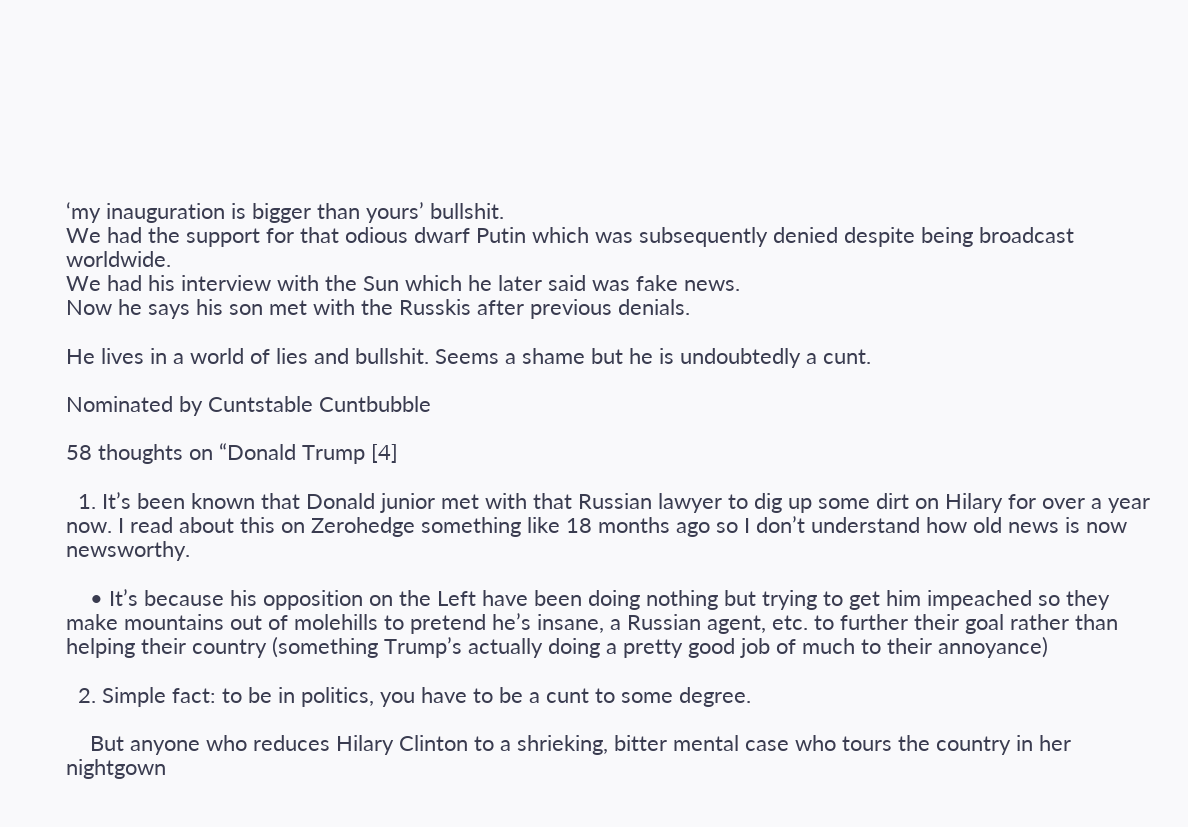‘my inauguration is bigger than yours’ bullshit.
We had the support for that odious dwarf Putin which was subsequently denied despite being broadcast worldwide.
We had his interview with the Sun which he later said was fake news.
Now he says his son met with the Russkis after previous denials.

He lives in a world of lies and bullshit. Seems a shame but he is undoubtedly a cunt.

Nominated by Cuntstable Cuntbubble

58 thoughts on “Donald Trump [4]

  1. It’s been known that Donald junior met with that Russian lawyer to dig up some dirt on Hilary for over a year now. I read about this on Zerohedge something like 18 months ago so I don’t understand how old news is now newsworthy.

    • It’s because his opposition on the Left have been doing nothing but trying to get him impeached so they make mountains out of molehills to pretend he’s insane, a Russian agent, etc. to further their goal rather than helping their country (something Trump’s actually doing a pretty good job of much to their annoyance)

  2. Simple fact: to be in politics, you have to be a cunt to some degree.

    But anyone who reduces Hilary Clinton to a shrieking, bitter mental case who tours the country in her nightgown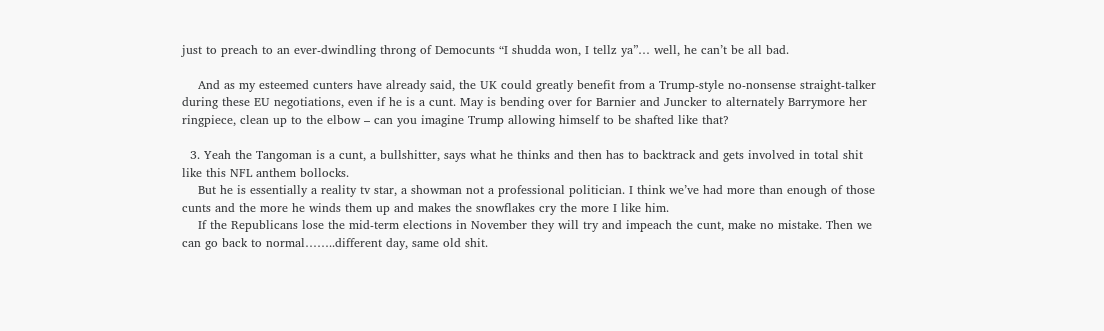just to preach to an ever-dwindling throng of Democunts “I shudda won, I tellz ya”… well, he can’t be all bad.

    And as my esteemed cunters have already said, the UK could greatly benefit from a Trump-style no-nonsense straight-talker during these EU negotiations, even if he is a cunt. May is bending over for Barnier and Juncker to alternately Barrymore her ringpiece, clean up to the elbow – can you imagine Trump allowing himself to be shafted like that?

  3. Yeah the Tangoman is a cunt, a bullshitter, says what he thinks and then has to backtrack and gets involved in total shit like this NFL anthem bollocks.
    But he is essentially a reality tv star, a showman not a professional politician. I think we’ve had more than enough of those cunts and the more he winds them up and makes the snowflakes cry the more I like him.
    If the Republicans lose the mid-term elections in November they will try and impeach the cunt, make no mistake. Then we can go back to normal……..different day, same old shit.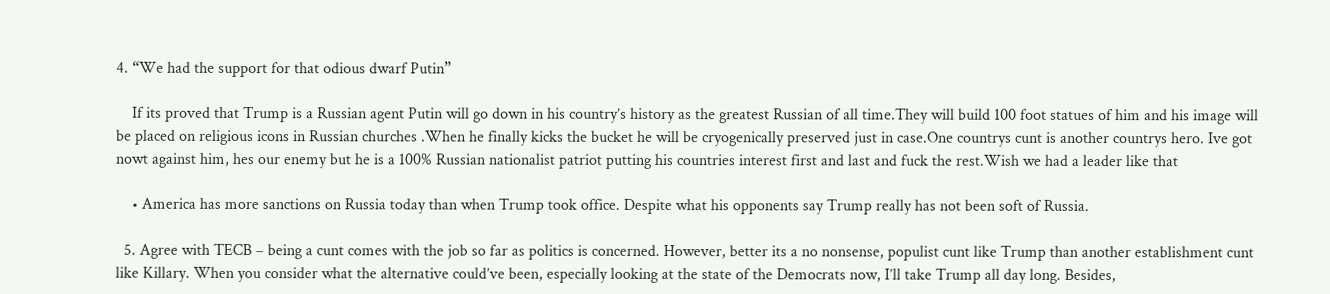4. “We had the support for that odious dwarf Putin”

    If its proved that Trump is a Russian agent Putin will go down in his country’s history as the greatest Russian of all time.They will build 100 foot statues of him and his image will be placed on religious icons in Russian churches .When he finally kicks the bucket he will be cryogenically preserved just in case.One countrys cunt is another countrys hero. Ive got nowt against him, hes our enemy but he is a 100% Russian nationalist patriot putting his countries interest first and last and fuck the rest.Wish we had a leader like that

    • America has more sanctions on Russia today than when Trump took office. Despite what his opponents say Trump really has not been soft of Russia.

  5. Agree with TECB – being a cunt comes with the job so far as politics is concerned. However, better its a no nonsense, populist cunt like Trump than another establishment cunt like Killary. When you consider what the alternative could’ve been, especially looking at the state of the Democrats now, I’ll take Trump all day long. Besides,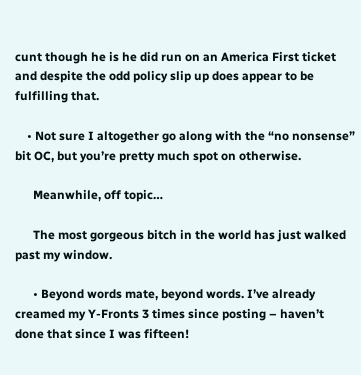cunt though he is he did run on an America First ticket and despite the odd policy slip up does appear to be fulfilling that.

    • Not sure I altogether go along with the “no nonsense” bit OC, but you’re pretty much spot on otherwise.

      Meanwhile, off topic…

      The most gorgeous bitch in the world has just walked past my window.

      • Beyond words mate, beyond words. I’ve already creamed my Y-Fronts 3 times since posting – haven’t done that since I was fifteen!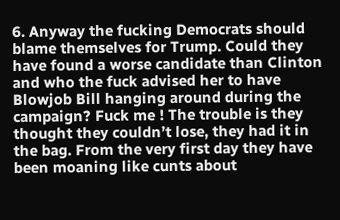6. Anyway the fucking Democrats should blame themselves for Trump. Could they have found a worse candidate than Clinton and who the fuck advised her to have Blowjob Bill hanging around during the campaign? Fuck me ! The trouble is they thought they couldn’t lose, they had it in the bag. From the very first day they have been moaning like cunts about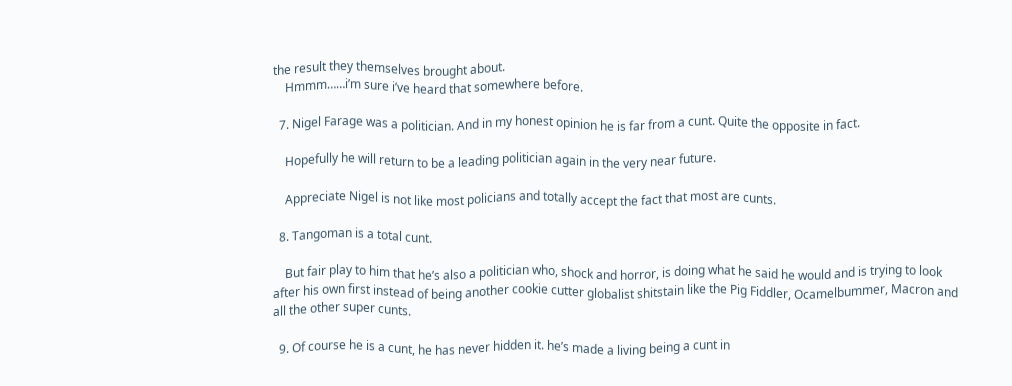the result they themselves brought about.
    Hmmm……i’m sure i’ve heard that somewhere before.

  7. Nigel Farage was a politician. And in my honest opinion he is far from a cunt. Quite the opposite in fact.

    Hopefully he will return to be a leading politician again in the very near future.

    Appreciate Nigel is not like most policians and totally accept the fact that most are cunts.

  8. Tangoman is a total cunt.

    But fair play to him that he’s also a politician who, shock and horror, is doing what he said he would and is trying to look after his own first instead of being another cookie cutter globalist shitstain like the Pig Fiddler, Ocamelbummer, Macron and all the other super cunts.

  9. Of course he is a cunt, he has never hidden it. he’s made a living being a cunt in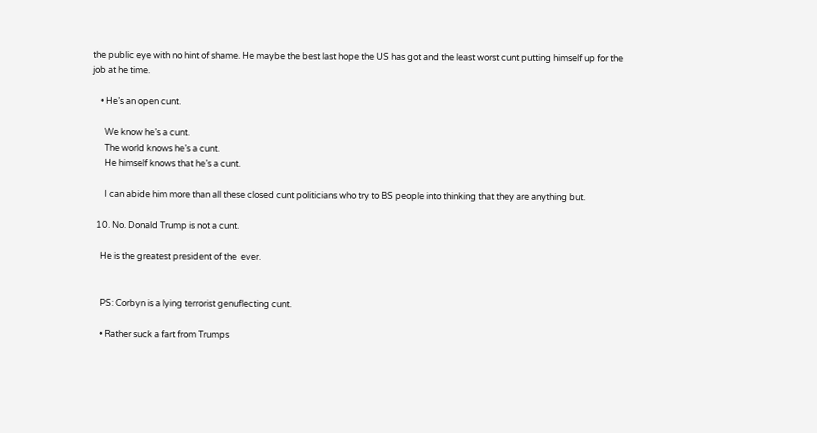the public eye with no hint of shame. He maybe the best last hope the US has got and the least worst cunt putting himself up for the job at he time.

    • He’s an open cunt.

      We know he’s a cunt.
      The world knows he’s a cunt.
      He himself knows that he’s a cunt.

      I can abide him more than all these closed cunt politicians who try to BS people into thinking that they are anything but.

  10. No. Donald Trump is not a cunt.

    He is the greatest president of the  ever.


    PS: Corbyn is a lying terrorist genuflecting cunt.

    • Rather suck a fart from Trumps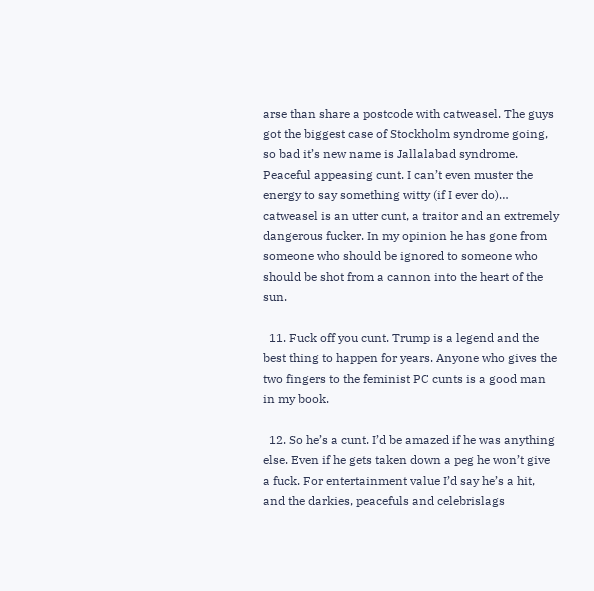arse than share a postcode with catweasel. The guys got the biggest case of Stockholm syndrome going, so bad it’s new name is Jallalabad syndrome. Peaceful appeasing cunt. I can’t even muster the energy to say something witty (if I ever do)… catweasel is an utter cunt, a traitor and an extremely dangerous fucker. In my opinion he has gone from someone who should be ignored to someone who should be shot from a cannon into the heart of the sun.

  11. Fuck off you cunt. Trump is a legend and the best thing to happen for years. Anyone who gives the two fingers to the feminist PC cunts is a good man in my book.

  12. So he’s a cunt. I’d be amazed if he was anything else. Even if he gets taken down a peg he won’t give a fuck. For entertainment value I’d say he’s a hit, and the darkies, peacefuls and celebrislags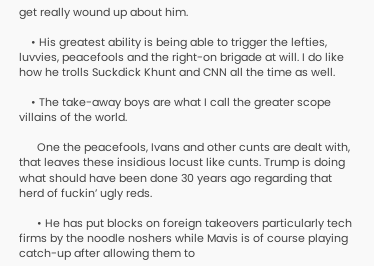get really wound up about him.

    • His greatest ability is being able to trigger the lefties, luvvies, peacefools and the right-on brigade at will. I do like how he trolls Suckdick Khunt and CNN all the time as well.

    • The take-away boys are what I call the greater scope villains of the world.

      One the peacefools, Ivans and other cunts are dealt with, that leaves these insidious locust like cunts. Trump is doing what should have been done 30 years ago regarding that herd of fuckin’ ugly reds.

      • He has put blocks on foreign takeovers particularly tech firms by the noodle noshers while Mavis is of course playing catch-up after allowing them to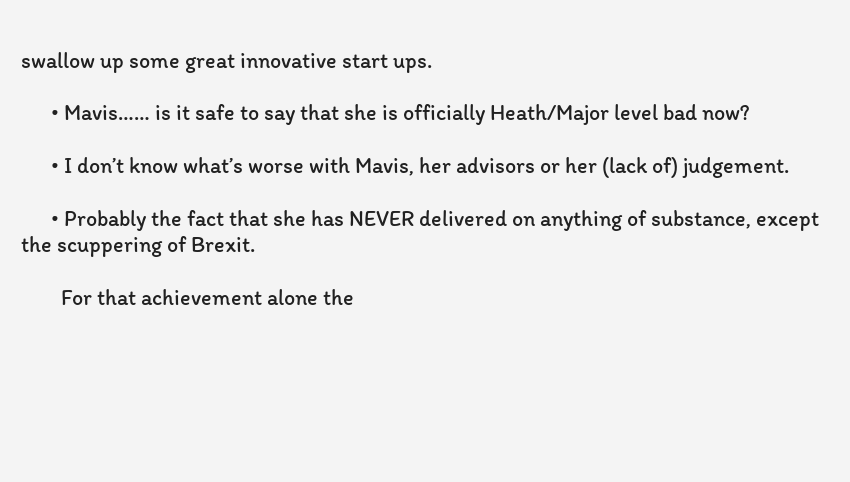swallow up some great innovative start ups.

      • Mavis…… is it safe to say that she is officially Heath/Major level bad now?

      • I don’t know what’s worse with Mavis, her advisors or her (lack of) judgement.

      • Probably the fact that she has NEVER delivered on anything of substance, except the scuppering of Brexit.

        For that achievement alone the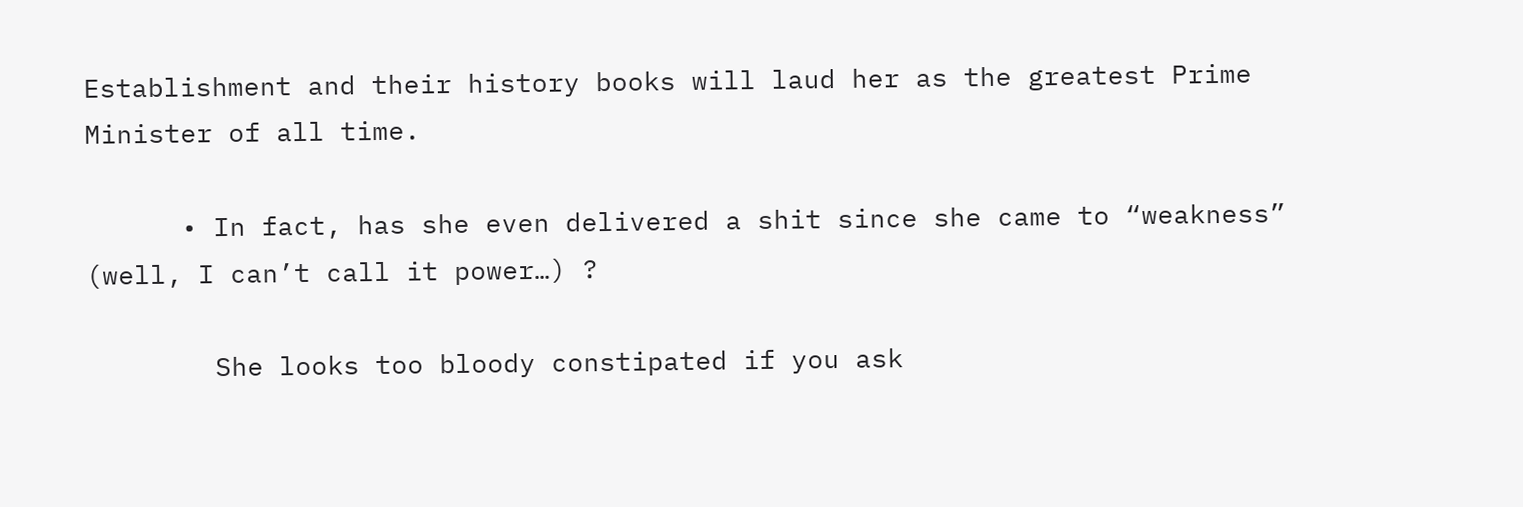Establishment and their history books will laud her as the greatest Prime Minister of all time.

      • In fact, has she even delivered a shit since she came to “weakness” (well, I can’t call it power…) ?

        She looks too bloody constipated if you ask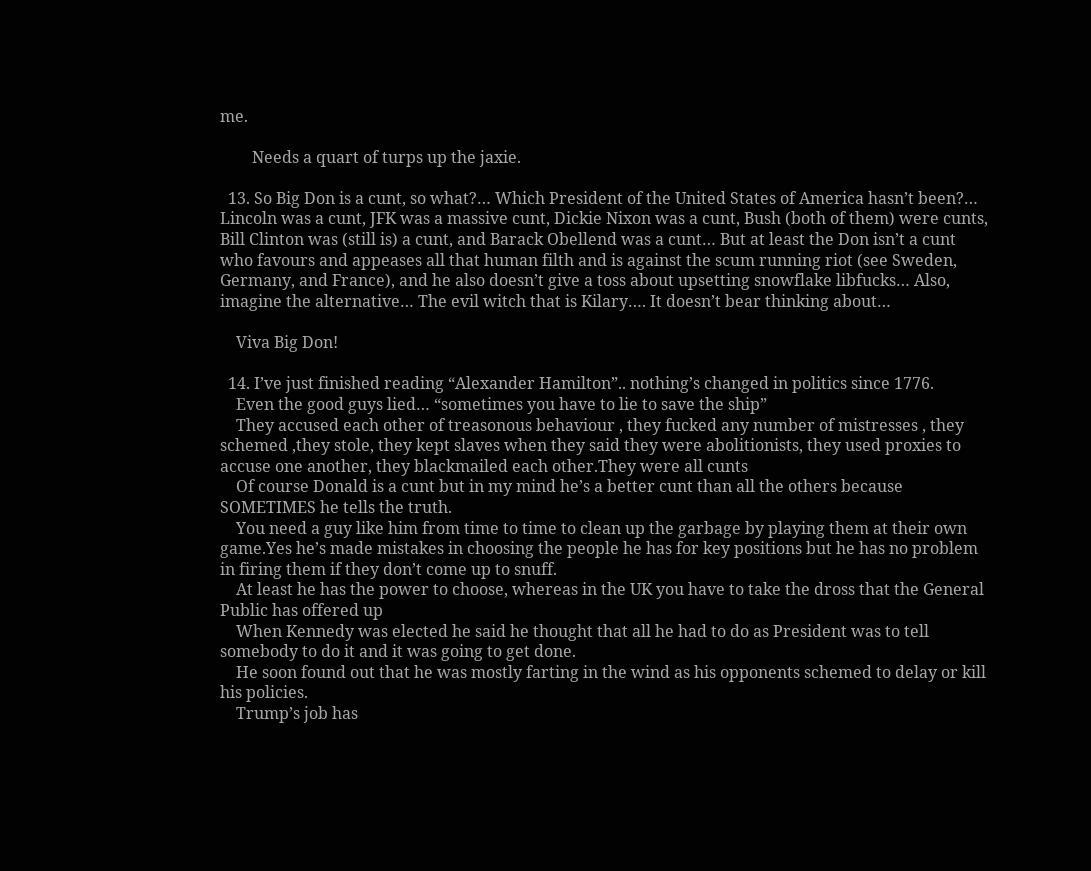me.

        Needs a quart of turps up the jaxie.

  13. So Big Don is a cunt, so what?… Which President of the United States of America hasn’t been?… Lincoln was a cunt, JFK was a massive cunt, Dickie Nixon was a cunt, Bush (both of them) were cunts, Bill Clinton was (still is) a cunt, and Barack Obellend was a cunt… But at least the Don isn’t a cunt who favours and appeases all that human filth and is against the scum running riot (see Sweden, Germany, and France), and he also doesn’t give a toss about upsetting snowflake libfucks… Also, imagine the alternative… The evil witch that is Kilary…. It doesn’t bear thinking about…

    Viva Big Don!

  14. I’ve just finished reading “Alexander Hamilton”.. nothing’s changed in politics since 1776.
    Even the good guys lied… “sometimes you have to lie to save the ship”
    They accused each other of treasonous behaviour , they fucked any number of mistresses , they schemed ,they stole, they kept slaves when they said they were abolitionists, they used proxies to accuse one another, they blackmailed each other.They were all cunts
    Of course Donald is a cunt but in my mind he’s a better cunt than all the others because SOMETIMES he tells the truth.
    You need a guy like him from time to time to clean up the garbage by playing them at their own game.Yes he’s made mistakes in choosing the people he has for key positions but he has no problem in firing them if they don’t come up to snuff.
    At least he has the power to choose, whereas in the UK you have to take the dross that the General Public has offered up
    When Kennedy was elected he said he thought that all he had to do as President was to tell somebody to do it and it was going to get done.
    He soon found out that he was mostly farting in the wind as his opponents schemed to delay or kill his policies.
    Trump’s job has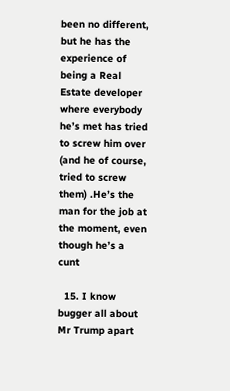been no different, but he has the experience of being a Real Estate developer where everybody he’s met has tried to screw him over (and he of course, tried to screw them) .He’s the man for the job at the moment, even though he’s a cunt

  15. I know bugger all about Mr Trump apart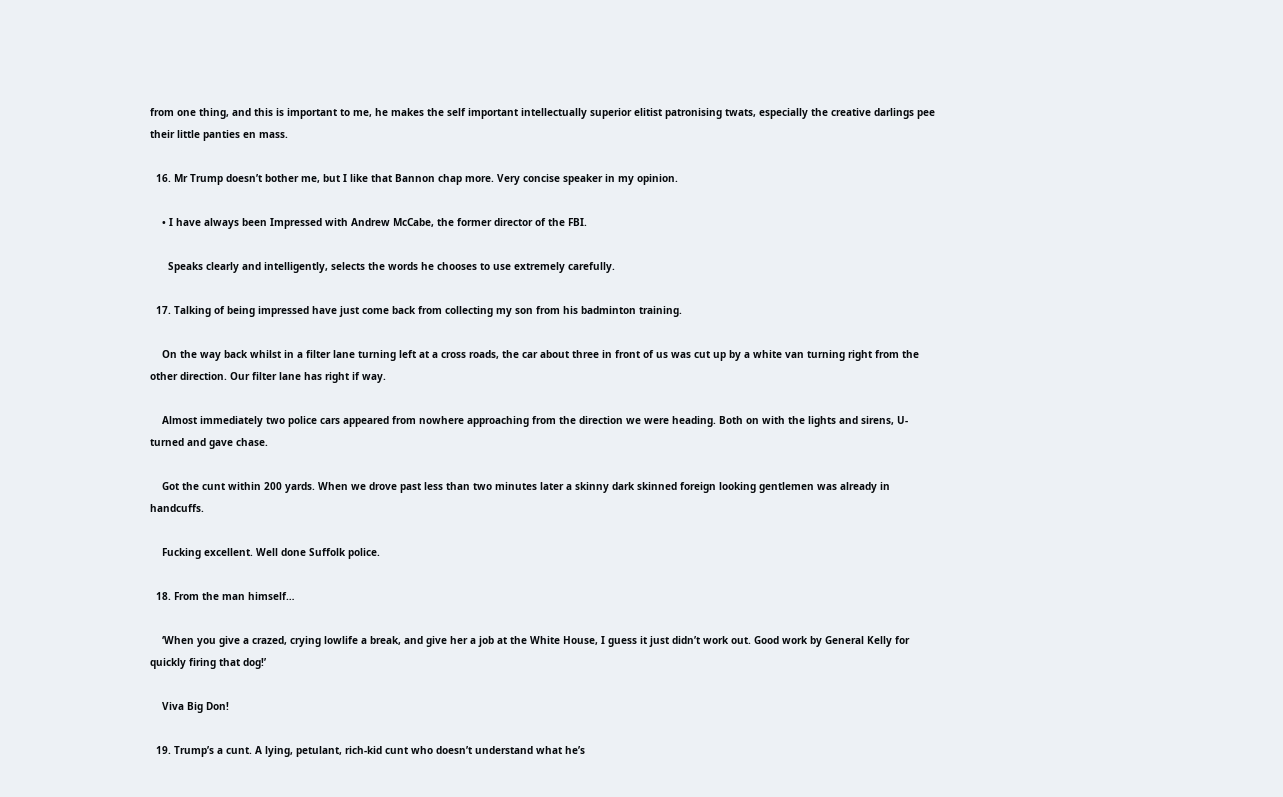from one thing, and this is important to me, he makes the self important intellectually superior elitist patronising twats, especially the creative darlings pee their little panties en mass.

  16. Mr Trump doesn’t bother me, but I like that Bannon chap more. Very concise speaker in my opinion.

    • I have always been Impressed with Andrew McCabe, the former director of the FBI.

      Speaks clearly and intelligently, selects the words he chooses to use extremely carefully.

  17. Talking of being impressed have just come back from collecting my son from his badminton training.

    On the way back whilst in a filter lane turning left at a cross roads, the car about three in front of us was cut up by a white van turning right from the other direction. Our filter lane has right if way.

    Almost immediately two police cars appeared from nowhere approaching from the direction we were heading. Both on with the lights and sirens, U-turned and gave chase.

    Got the cunt within 200 yards. When we drove past less than two minutes later a skinny dark skinned foreign looking gentlemen was already in handcuffs.

    Fucking excellent. Well done Suffolk police.

  18. From the man himself…

    ‘When you give a crazed, crying lowlife a break, and give her a job at the White House, I guess it just didn’t work out. Good work by General Kelly for quickly firing that dog!’

    Viva Big Don!

  19. Trump’s a cunt. A lying, petulant, rich-kid cunt who doesn’t understand what he’s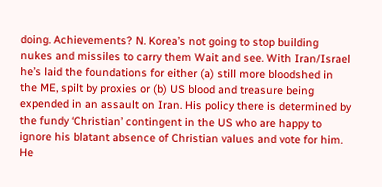doing. Achievements? N. Korea’s not going to stop building nukes and missiles to carry them Wait and see. With Iran/Israel he’s laid the foundations for either (a) still more bloodshed in the ME, spilt by proxies or (b) US blood and treasure being expended in an assault on Iran. His policy there is determined by the fundy ‘Christian’ contingent in the US who are happy to ignore his blatant absence of Christian values and vote for him. He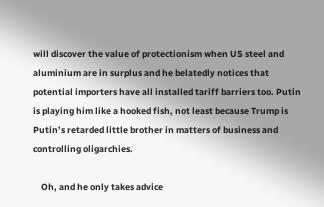will discover the value of protectionism when US steel and aluminium are in surplus and he belatedly notices that potential importers have all installed tariff barriers too. Putin is playing him like a hooked fish, not least because Trump is Putin’s retarded little brother in matters of business and controlling oligarchies.

    Oh, and he only takes advice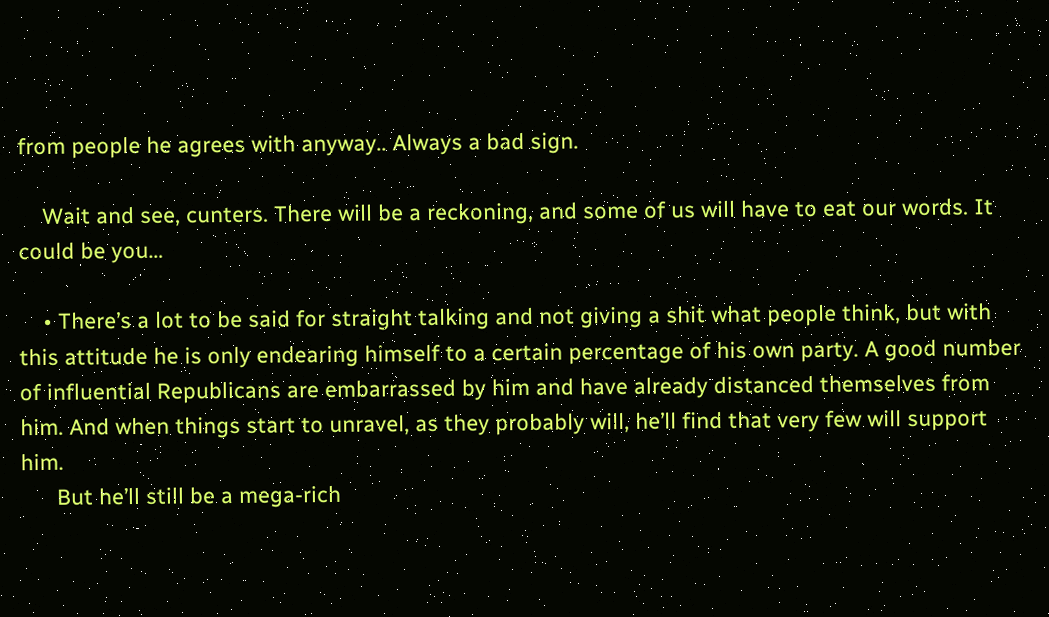from people he agrees with anyway.. Always a bad sign.

    Wait and see, cunters. There will be a reckoning, and some of us will have to eat our words. It could be you…

    • There’s a lot to be said for straight talking and not giving a shit what people think, but with this attitude he is only endearing himself to a certain percentage of his own party. A good number of influential Republicans are embarrassed by him and have already distanced themselves from him. And when things start to unravel, as they probably will, he’ll find that very few will support him.
      But he’ll still be a mega-rich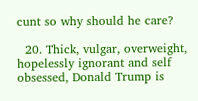cunt so why should he care?

  20. Thick, vulgar, overweight, hopelessly ignorant and self obsessed, Donald Trump is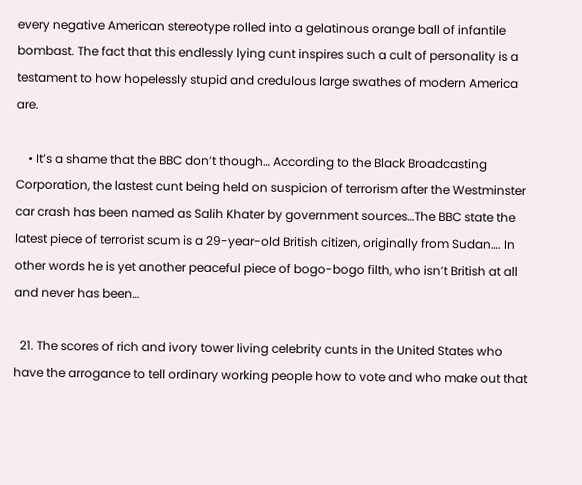every negative American stereotype rolled into a gelatinous orange ball of infantile bombast. The fact that this endlessly lying cunt inspires such a cult of personality is a testament to how hopelessly stupid and credulous large swathes of modern America are.

    • It’s a shame that the BBC don’t though… According to the Black Broadcasting Corporation, the lastest cunt being held on suspicion of terrorism after the Westminster car crash has been named as Salih Khater by government sources…The BBC state the latest piece of terrorist scum is a 29-year-old British citizen, originally from Sudan…. In other words he is yet another peaceful piece of bogo-bogo filth, who isn’t British at all and never has been…

  21. The scores of rich and ivory tower living celebrity cunts in the United States who have the arrogance to tell ordinary working people how to vote and who make out that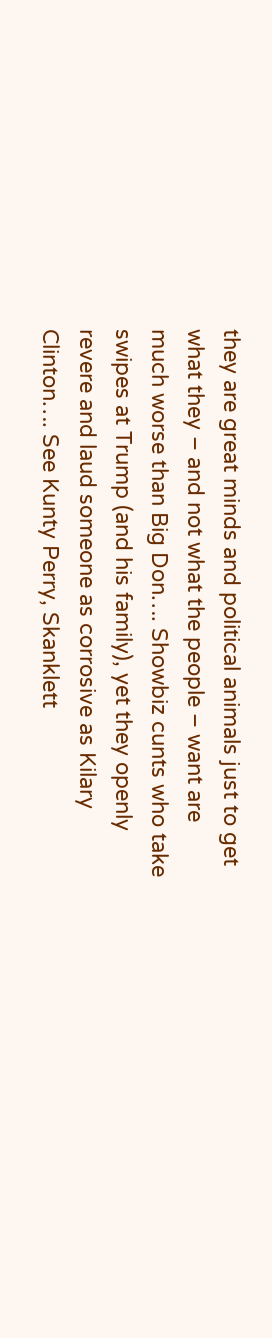they are great minds and political animals just to get what they – and not what the people – want are much worse than Big Don…. Showbiz cunts who take swipes at Trump (and his family), yet they openly revere and laud someone as corrosive as Kilary Clinton…. See Kunty Perry, Skanklett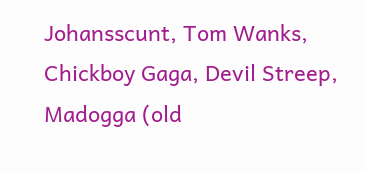Johansscunt, Tom Wanks, Chickboy Gaga, Devil Streep, Madogga (old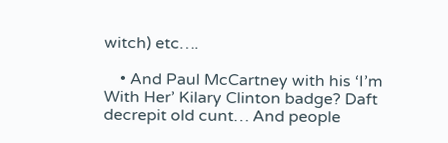witch) etc….

    • And Paul McCartney with his ‘I’m With Her’ Kilary Clinton badge? Daft decrepit old cunt… And people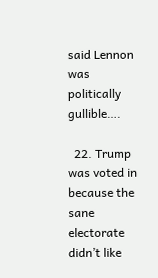said Lennon was politically gullible….

  22. Trump was voted in because the sane electorate didn’t like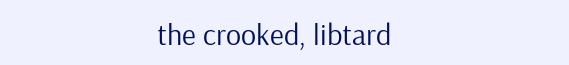the crooked, libtard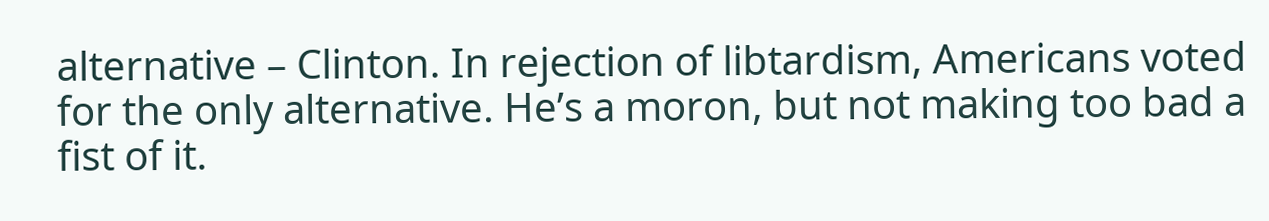alternative – Clinton. In rejection of libtardism, Americans voted for the only alternative. He’s a moron, but not making too bad a fist of it.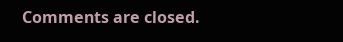Comments are closed.